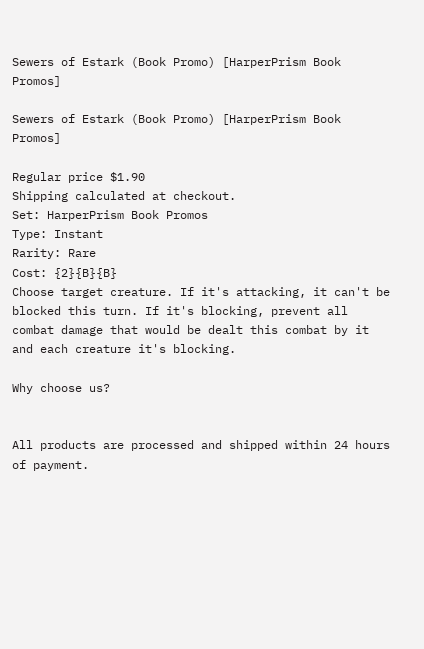Sewers of Estark (Book Promo) [HarperPrism Book Promos]

Sewers of Estark (Book Promo) [HarperPrism Book Promos]

Regular price $1.90
Shipping calculated at checkout.
Set: HarperPrism Book Promos
Type: Instant
Rarity: Rare
Cost: {2}{B}{B}
Choose target creature. If it's attacking, it can't be blocked this turn. If it's blocking, prevent all combat damage that would be dealt this combat by it and each creature it's blocking.

Why choose us?


All products are processed and shipped within 24 hours of payment.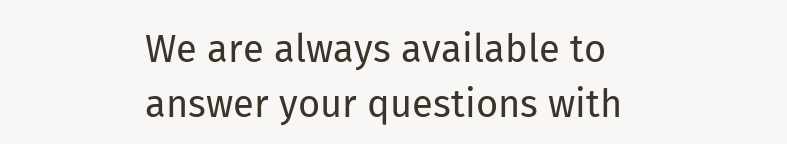We are always available to answer your questions with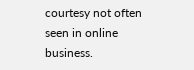courtesy not often seen in online business.